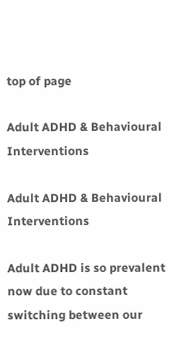top of page

Adult ADHD & Behavioural Interventions

Adult ADHD & Behavioural Interventions

Adult ADHD is so prevalent now due to constant switching between our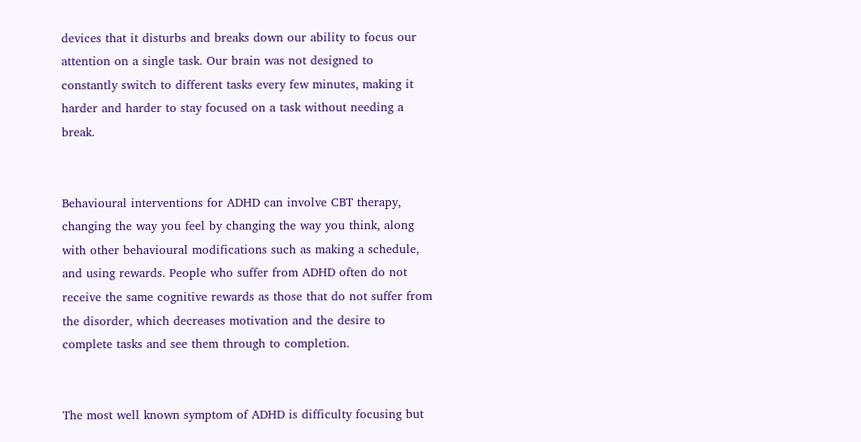devices that it disturbs and breaks down our ability to focus our attention on a single task. Our brain was not designed to constantly switch to different tasks every few minutes, making it harder and harder to stay focused on a task without needing a break.


Behavioural interventions for ADHD can involve CBT therapy, changing the way you feel by changing the way you think, along with other behavioural modifications such as making a schedule, and using rewards. People who suffer from ADHD often do not receive the same cognitive rewards as those that do not suffer from the disorder, which decreases motivation and the desire to complete tasks and see them through to completion.


The most well known symptom of ADHD is difficulty focusing but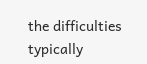the difficulties typically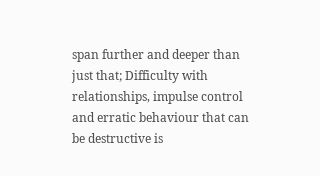span further and deeper than just that; Difficulty with relationships, impulse control and erratic behaviour that can be destructive is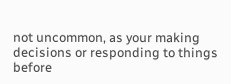not uncommon, as your making decisions or responding to things before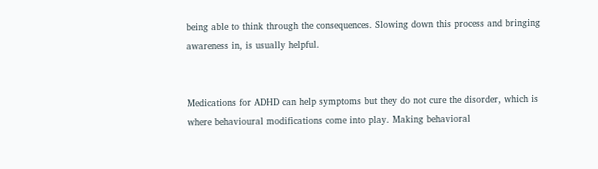being able to think through the consequences. Slowing down this process and bringing awareness in, is usually helpful.


Medications for ADHD can help symptoms but they do not cure the disorder, which is where behavioural modifications come into play. Making behavioral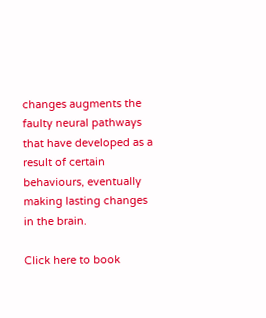changes augments the faulty neural pathways that have developed as a result of certain behaviours, eventually making lasting changes in the brain.

Click here to book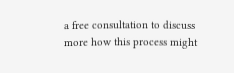a free consultation to discuss more how this process might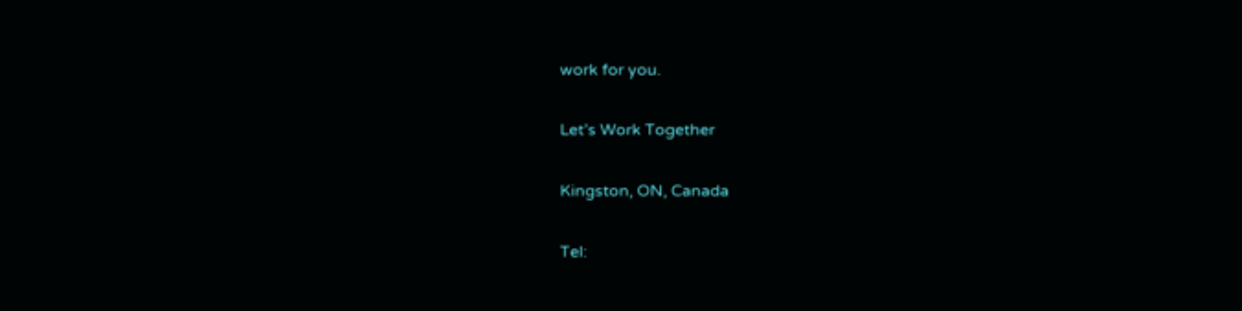work for you.

Let’s Work Together

Kingston, ON, Canada

Tel: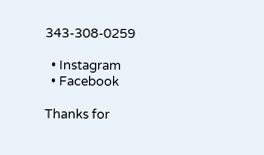343-308-0259

  • Instagram
  • Facebook

Thanks for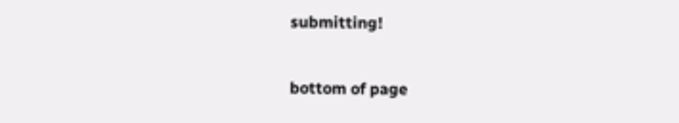submitting!

bottom of page